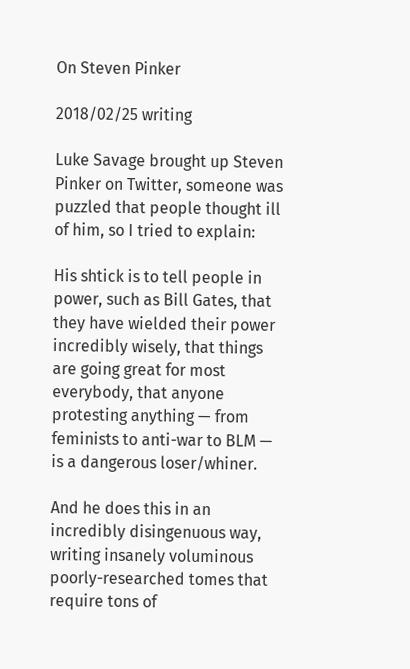On Steven Pinker

2018/02/25 writing

Luke Savage brought up Steven Pinker on Twitter, someone was puzzled that people thought ill of him, so I tried to explain:

His shtick is to tell people in power, such as Bill Gates, that they have wielded their power incredibly wisely, that things are going great for most everybody, that anyone protesting anything — from feminists to anti-war to BLM — is a dangerous loser/whiner.

And he does this in an incredibly disingenuous way, writing insanely voluminous poorly-researched tomes that require tons of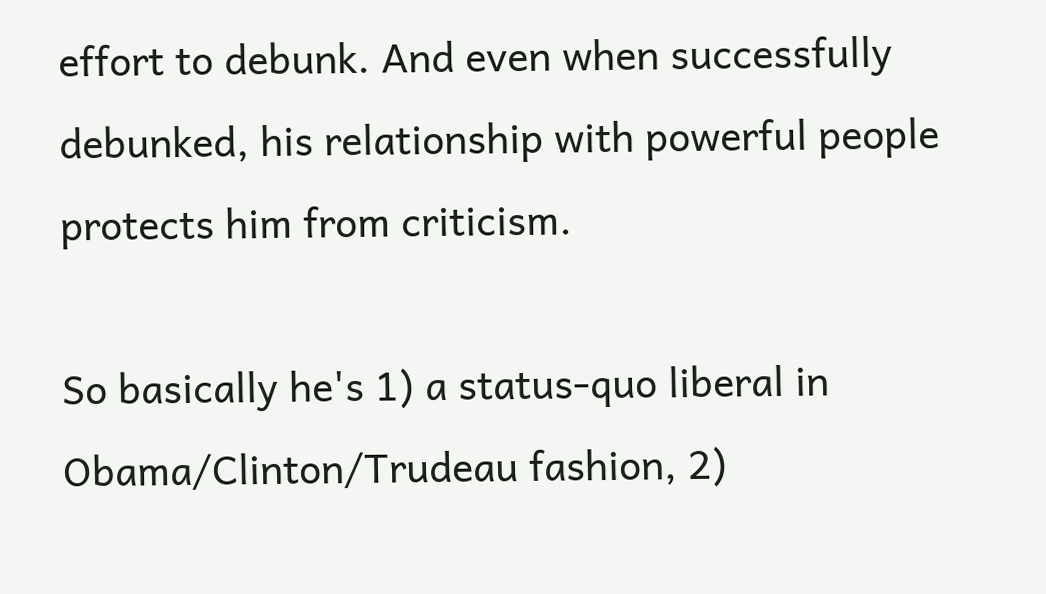effort to debunk. And even when successfully debunked, his relationship with powerful people protects him from criticism.

So basically he's 1) a status-quo liberal in Obama/Clinton/Trudeau fashion, 2)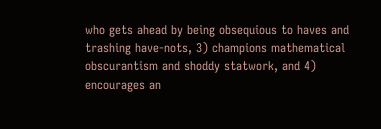who gets ahead by being obsequious to haves and trashing have-nots, 3) champions mathematical obscurantism and shoddy statwork, and 4) encourages an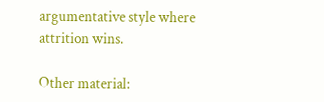argumentative style where attrition wins.

Other material: